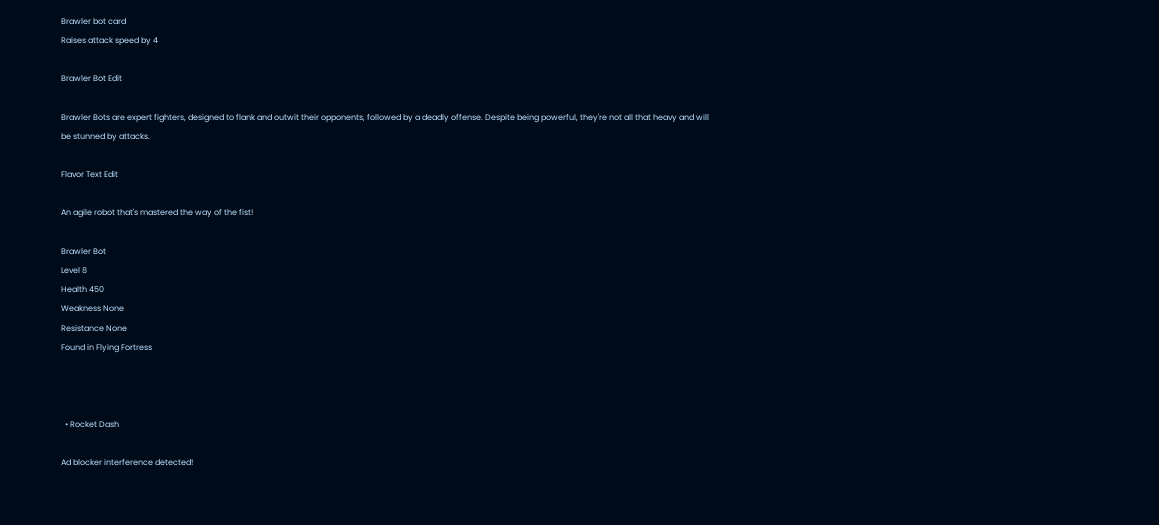Brawler bot card
Raises attack speed by 4

Brawler Bot Edit

Brawler Bots are expert fighters, designed to flank and outwit their opponents, followed by a deadly offense. Despite being powerful, they're not all that heavy and will be stunned by attacks.

Flavor Text Edit

An agile robot that's mastered the way of the fist!

Brawler Bot
Level 8
Health 450
Weakness None
Resistance None
Found in Flying Fortress



  • Rocket Dash

Ad blocker interference detected!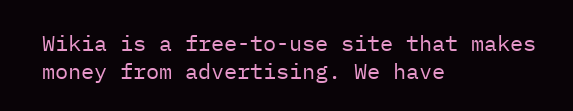Wikia is a free-to-use site that makes money from advertising. We have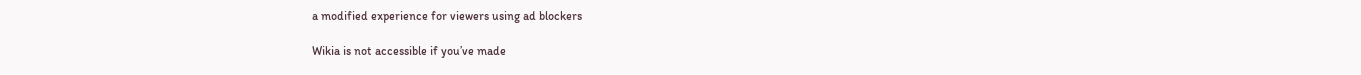a modified experience for viewers using ad blockers

Wikia is not accessible if you’ve made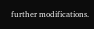further modifications.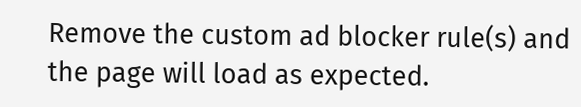Remove the custom ad blocker rule(s) and the page will load as expected.